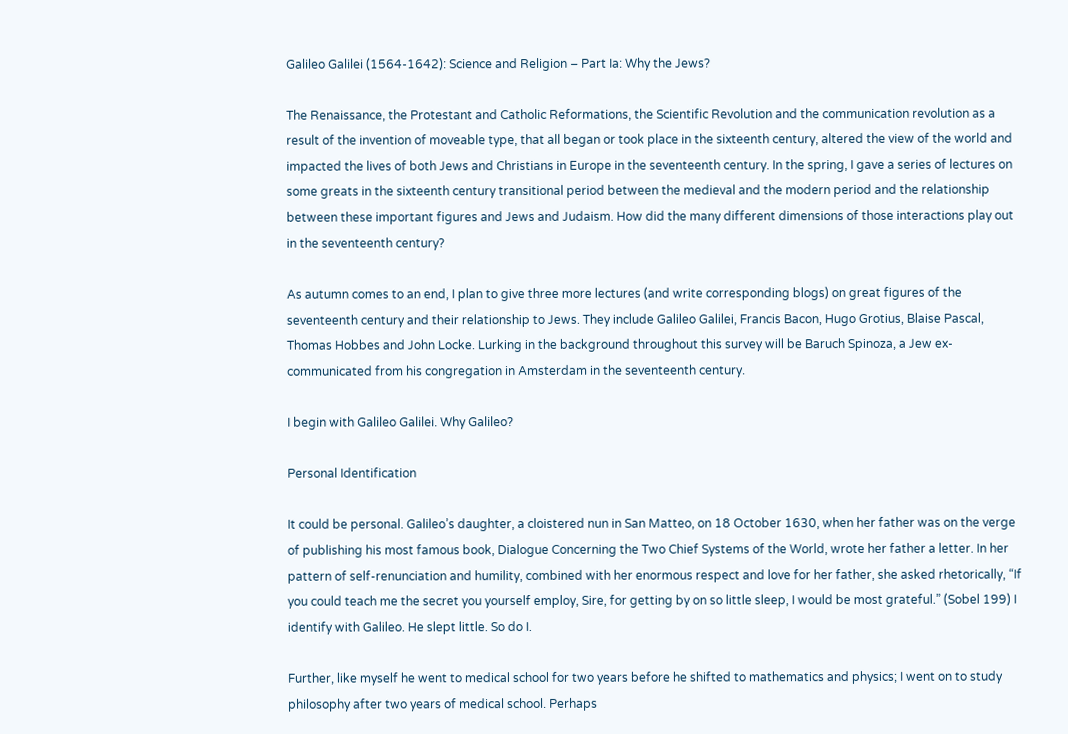Galileo Galilei (1564-1642): Science and Religion – Part Ia: Why the Jews?

The Renaissance, the Protestant and Catholic Reformations, the Scientific Revolution and the communication revolution as a result of the invention of moveable type, that all began or took place in the sixteenth century, altered the view of the world and impacted the lives of both Jews and Christians in Europe in the seventeenth century. In the spring, I gave a series of lectures on some greats in the sixteenth century transitional period between the medieval and the modern period and the relationship between these important figures and Jews and Judaism. How did the many different dimensions of those interactions play out in the seventeenth century?

As autumn comes to an end, I plan to give three more lectures (and write corresponding blogs) on great figures of the seventeenth century and their relationship to Jews. They include Galileo Galilei, Francis Bacon, Hugo Grotius, Blaise Pascal, Thomas Hobbes and John Locke. Lurking in the background throughout this survey will be Baruch Spinoza, a Jew ex-communicated from his congregation in Amsterdam in the seventeenth century.

I begin with Galileo Galilei. Why Galileo?

Personal Identification

It could be personal. Galileo’s daughter, a cloistered nun in San Matteo, on 18 October 1630, when her father was on the verge of publishing his most famous book, Dialogue Concerning the Two Chief Systems of the World, wrote her father a letter. In her pattern of self-renunciation and humility, combined with her enormous respect and love for her father, she asked rhetorically, “If you could teach me the secret you yourself employ, Sire, for getting by on so little sleep, I would be most grateful.” (Sobel 199) I identify with Galileo. He slept little. So do I.

Further, like myself he went to medical school for two years before he shifted to mathematics and physics; I went on to study philosophy after two years of medical school. Perhaps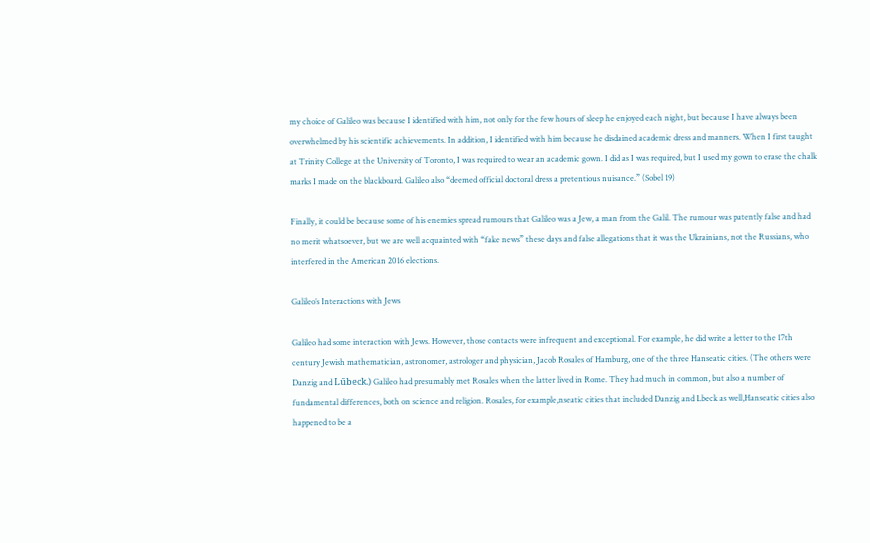my choice of Galileo was because I identified with him, not only for the few hours of sleep he enjoyed each night, but because I have always been overwhelmed by his scientific achievements. In addition, I identified with him because he disdained academic dress and manners. When I first taught at Trinity College at the University of Toronto, I was required to wear an academic gown. I did as I was required, but I used my gown to erase the chalk marks I made on the blackboard. Galileo also “deemed official doctoral dress a pretentious nuisance.” (Sobel 19)

Finally, it could be because some of his enemies spread rumours that Galileo was a Jew, a man from the Galil. The rumour was patently false and had no merit whatsoever, but we are well acquainted with “fake news” these days and false allegations that it was the Ukrainians, not the Russians, who interfered in the American 2016 elections.

Galileo’s Interactions with Jews

Galileo had some interaction with Jews. However, those contacts were infrequent and exceptional. For example, he did write a letter to the 17th century Jewish mathematician, astronomer, astrologer and physician, Jacob Rosales of Hamburg, one of the three Hanseatic cities. (The others were Danzig and Lűbeck.) Galileo had presumably met Rosales when the latter lived in Rome. They had much in common, but also a number of fundamental differences, both on science and religion. Rosales, for example,nseatic cities that included Danzig and Lbeck as well,Hanseatic cities also happened to be a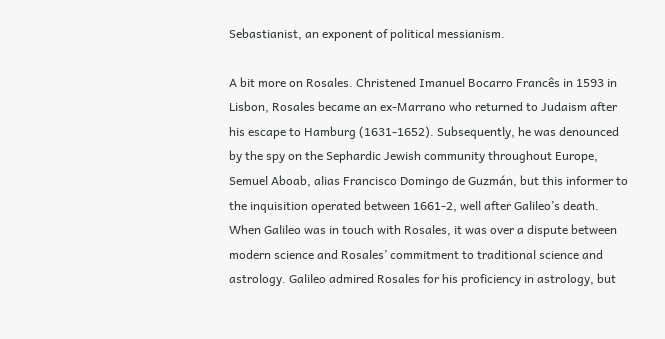Sebastianist, an exponent of political messianism.

A bit more on Rosales. Christened Imanuel Bocarro Francês in 1593 in Lisbon, Rosales became an ex-Marrano who returned to Judaism after his escape to Hamburg (1631-1652). Subsequently, he was denounced by the spy on the Sephardic Jewish community throughout Europe, Semuel Aboab, alias Francisco Domingo de Guzmán, but this informer to the inquisition operated between 1661-2, well after Galileo’s death. When Galileo was in touch with Rosales, it was over a dispute between modern science and Rosales’ commitment to traditional science and astrology. Galileo admired Rosales for his proficiency in astrology, but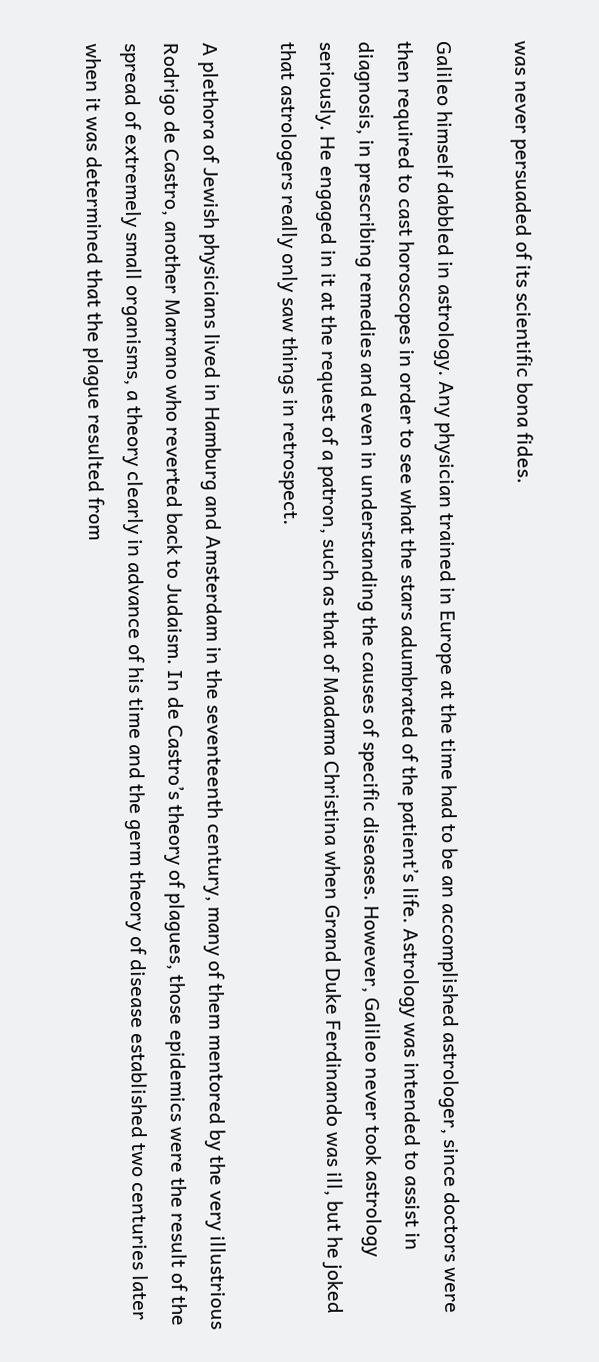was never persuaded of its scientific bona fides.

Galileo himself dabbled in astrology. Any physician trained in Europe at the time had to be an accomplished astrologer, since doctors were then required to cast horoscopes in order to see what the stars adumbrated of the patient’s life. Astrology was intended to assist in diagnosis, in prescribing remedies and even in understanding the causes of specific diseases. However, Galileo never took astrology seriously. He engaged in it at the request of a patron, such as that of Madama Christina when Grand Duke Ferdinando was ill, but he joked that astrologers really only saw things in retrospect.

A plethora of Jewish physicians lived in Hamburg and Amsterdam in the seventeenth century, many of them mentored by the very illustrious Rodrigo de Castro, another Marrano who reverted back to Judaism. In de Castro’s theory of plagues, those epidemics were the result of the spread of extremely small organisms, a theory clearly in advance of his time and the germ theory of disease established two centuries later when it was determined that the plague resulted from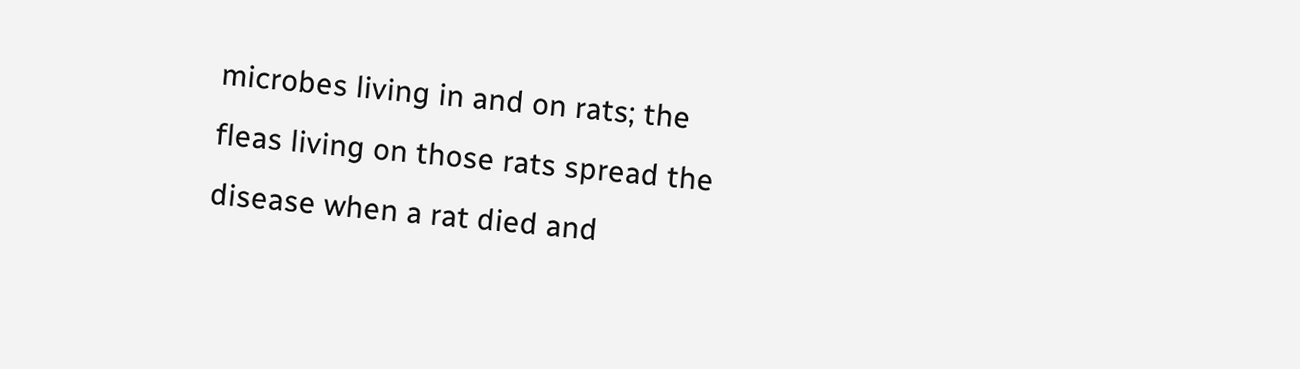microbes living in and on rats; the fleas living on those rats spread the disease when a rat died and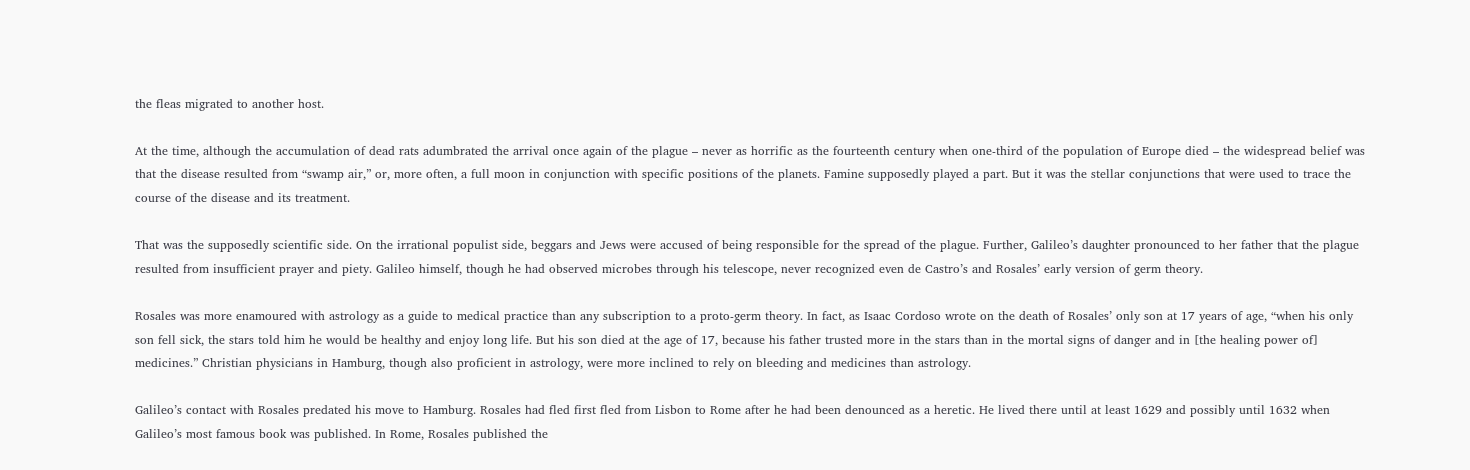the fleas migrated to another host.

At the time, although the accumulation of dead rats adumbrated the arrival once again of the plague – never as horrific as the fourteenth century when one-third of the population of Europe died – the widespread belief was that the disease resulted from “swamp air,” or, more often, a full moon in conjunction with specific positions of the planets. Famine supposedly played a part. But it was the stellar conjunctions that were used to trace the course of the disease and its treatment.

That was the supposedly scientific side. On the irrational populist side, beggars and Jews were accused of being responsible for the spread of the plague. Further, Galileo’s daughter pronounced to her father that the plague resulted from insufficient prayer and piety. Galileo himself, though he had observed microbes through his telescope, never recognized even de Castro’s and Rosales’ early version of germ theory.

Rosales was more enamoured with astrology as a guide to medical practice than any subscription to a proto-germ theory. In fact, as Isaac Cordoso wrote on the death of Rosales’ only son at 17 years of age, “when his only son fell sick, the stars told him he would be healthy and enjoy long life. But his son died at the age of 17, because his father trusted more in the stars than in the mortal signs of danger and in [the healing power of] medicines.” Christian physicians in Hamburg, though also proficient in astrology, were more inclined to rely on bleeding and medicines than astrology.

Galileo’s contact with Rosales predated his move to Hamburg. Rosales had fled first fled from Lisbon to Rome after he had been denounced as a heretic. He lived there until at least 1629 and possibly until 1632 when Galileo’s most famous book was published. In Rome, Rosales published the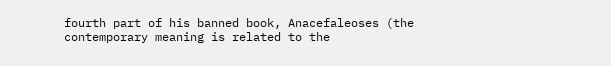fourth part of his banned book, Anacefaleoses (the contemporary meaning is related to the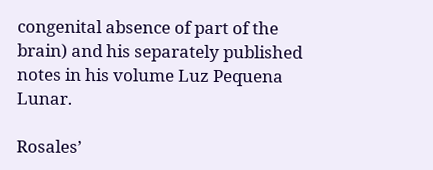congenital absence of part of the brain) and his separately published notes in his volume Luz Pequena Lunar.

Rosales’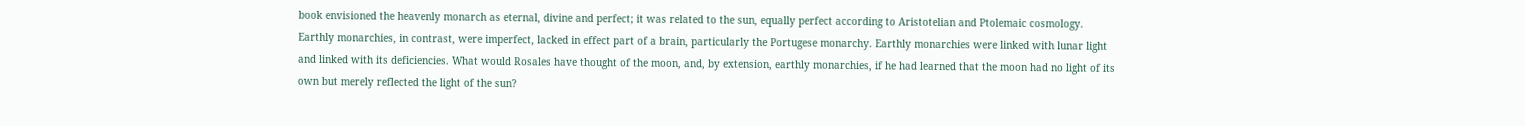book envisioned the heavenly monarch as eternal, divine and perfect; it was related to the sun, equally perfect according to Aristotelian and Ptolemaic cosmology. Earthly monarchies, in contrast, were imperfect, lacked in effect part of a brain, particularly the Portugese monarchy. Earthly monarchies were linked with lunar light and linked with its deficiencies. What would Rosales have thought of the moon, and, by extension, earthly monarchies, if he had learned that the moon had no light of its own but merely reflected the light of the sun?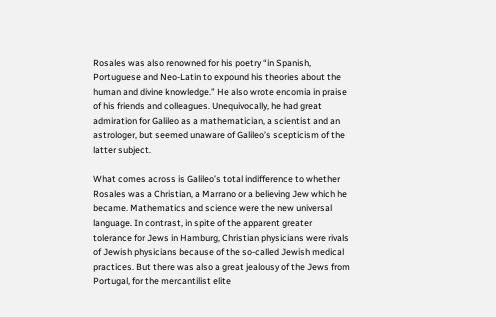Rosales was also renowned for his poetry “in Spanish, Portuguese and Neo-Latin to expound his theories about the human and divine knowledge.” He also wrote encomia in praise of his friends and colleagues. Unequivocally, he had great admiration for Galileo as a mathematician, a scientist and an astrologer, but seemed unaware of Galileo’s scepticism of the latter subject.

What comes across is Galileo’s total indifference to whether Rosales was a Christian, a Marrano or a believing Jew which he became. Mathematics and science were the new universal language. In contrast, in spite of the apparent greater tolerance for Jews in Hamburg, Christian physicians were rivals of Jewish physicians because of the so-called Jewish medical practices. But there was also a great jealousy of the Jews from Portugal, for the mercantilist elite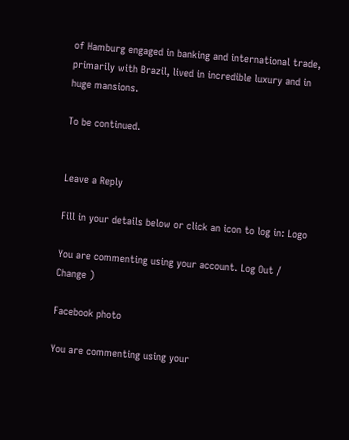of Hamburg engaged in banking and international trade, primarily with Brazil, lived in incredible luxury and in huge mansions.

To be continued.


Leave a Reply

Fill in your details below or click an icon to log in: Logo

You are commenting using your account. Log Out /  Change )

Facebook photo

You are commenting using your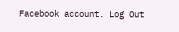Facebook account. Log Out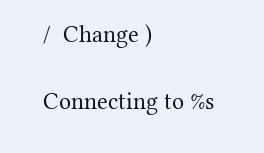/  Change )

Connecting to %s